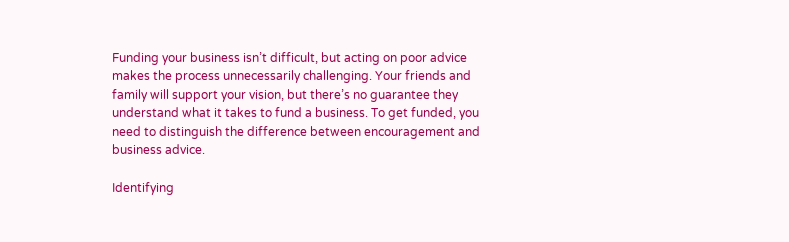Funding your business isn’t difficult, but acting on poor advice makes the process unnecessarily challenging. Your friends and family will support your vision, but there’s no guarantee they understand what it takes to fund a business. To get funded, you need to distinguish the difference between encouragement and business advice.

Identifying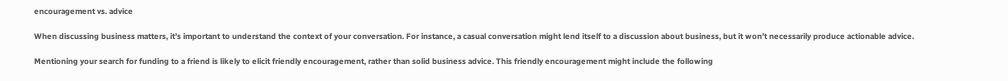encouragement vs. advice

When discussing business matters, it’s important to understand the context of your conversation. For instance, a casual conversation might lend itself to a discussion about business, but it won’t necessarily produce actionable advice.

Mentioning your search for funding to a friend is likely to elicit friendly encouragement, rather than solid business advice. This friendly encouragement might include the following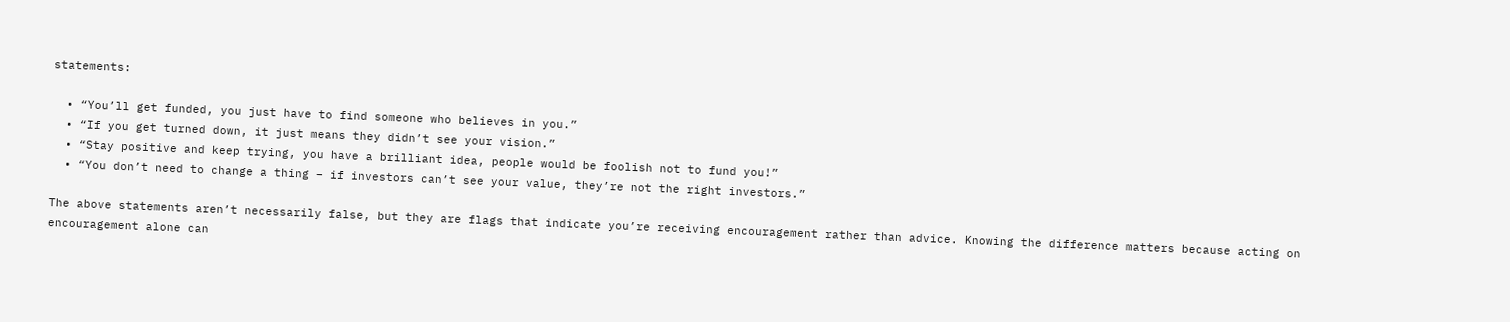statements:

  • “You’ll get funded, you just have to find someone who believes in you.”
  • “If you get turned down, it just means they didn’t see your vision.”
  • “Stay positive and keep trying, you have a brilliant idea, people would be foolish not to fund you!”
  • “You don’t need to change a thing – if investors can’t see your value, they’re not the right investors.”

The above statements aren’t necessarily false, but they are flags that indicate you’re receiving encouragement rather than advice. Knowing the difference matters because acting on encouragement alone can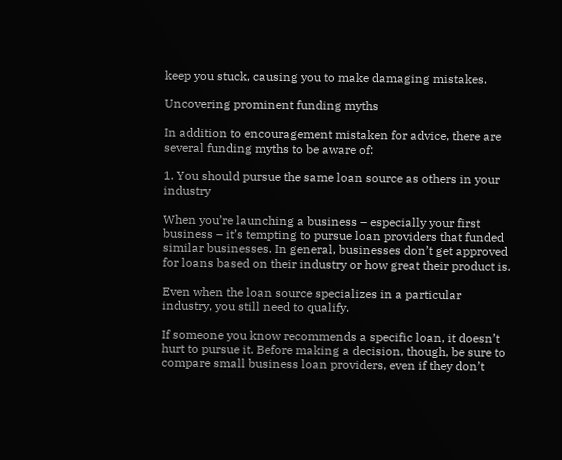keep you stuck, causing you to make damaging mistakes.

Uncovering prominent funding myths

In addition to encouragement mistaken for advice, there are several funding myths to be aware of:

1. You should pursue the same loan source as others in your industry

When you’re launching a business – especially your first business – it’s tempting to pursue loan providers that funded similar businesses. In general, businesses don’t get approved for loans based on their industry or how great their product is.

Even when the loan source specializes in a particular industry, you still need to qualify.

If someone you know recommends a specific loan, it doesn’t hurt to pursue it. Before making a decision, though, be sure to compare small business loan providers, even if they don’t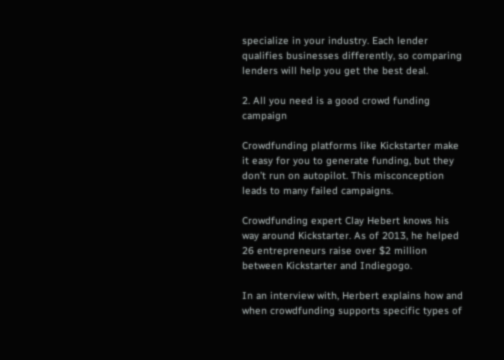specialize in your industry. Each lender qualifies businesses differently, so comparing lenders will help you get the best deal.

2. All you need is a good crowd funding campaign

Crowdfunding platforms like Kickstarter make it easy for you to generate funding, but they don’t run on autopilot. This misconception leads to many failed campaigns.

Crowdfunding expert Clay Hebert knows his way around Kickstarter. As of 2013, he helped 26 entrepreneurs raise over $2 million between Kickstarter and Indiegogo.

In an interview with, Herbert explains how and when crowdfunding supports specific types of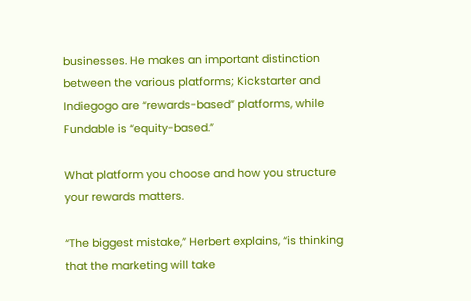businesses. He makes an important distinction between the various platforms; Kickstarter and Indiegogo are “rewards-based” platforms, while Fundable is “equity-based.”

What platform you choose and how you structure your rewards matters.

“The biggest mistake,” Herbert explains, “is thinking that the marketing will take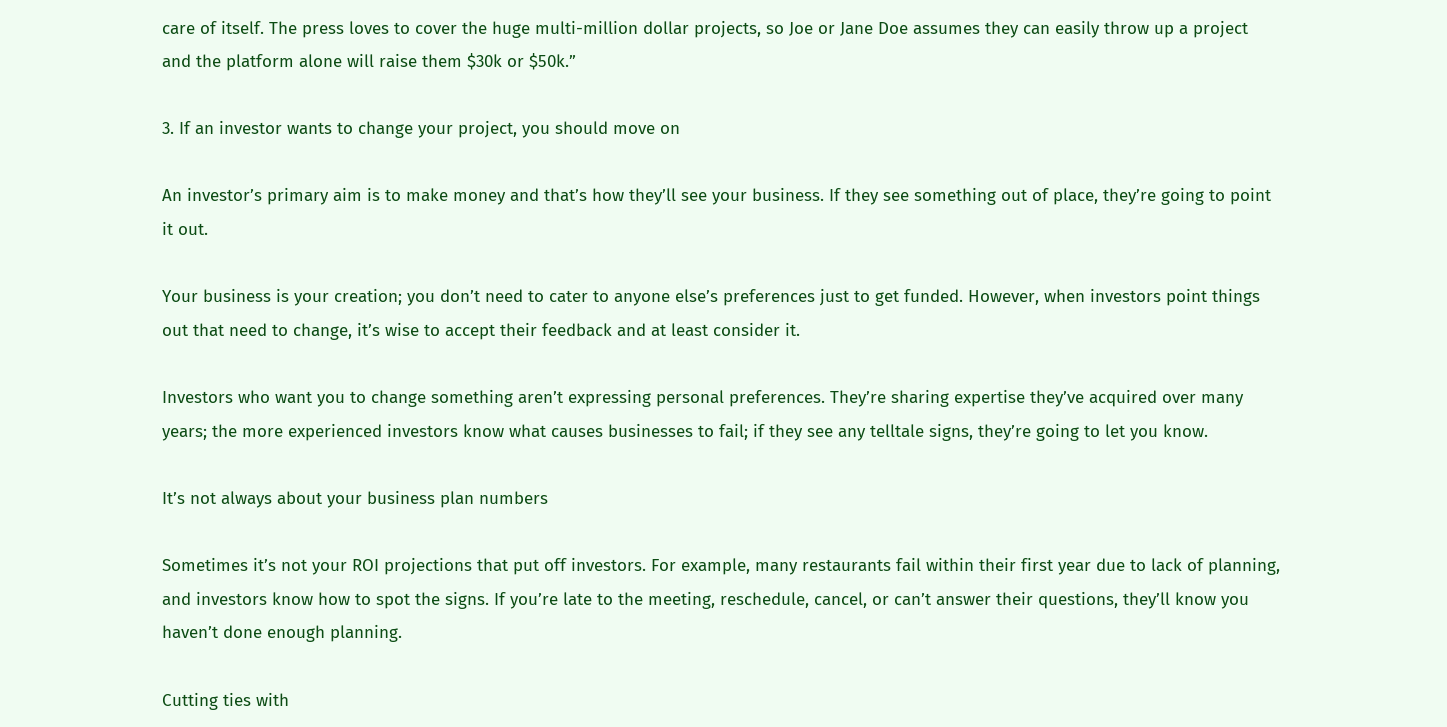care of itself. The press loves to cover the huge multi-million dollar projects, so Joe or Jane Doe assumes they can easily throw up a project and the platform alone will raise them $30k or $50k.”

3. If an investor wants to change your project, you should move on

An investor’s primary aim is to make money and that’s how they’ll see your business. If they see something out of place, they’re going to point it out.

Your business is your creation; you don’t need to cater to anyone else’s preferences just to get funded. However, when investors point things out that need to change, it’s wise to accept their feedback and at least consider it.

Investors who want you to change something aren’t expressing personal preferences. They’re sharing expertise they’ve acquired over many years; the more experienced investors know what causes businesses to fail; if they see any telltale signs, they’re going to let you know.

It’s not always about your business plan numbers

Sometimes it’s not your ROI projections that put off investors. For example, many restaurants fail within their first year due to lack of planning, and investors know how to spot the signs. If you’re late to the meeting, reschedule, cancel, or can’t answer their questions, they’ll know you haven’t done enough planning.

Cutting ties with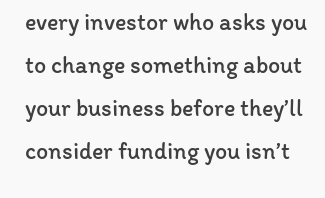every investor who asks you to change something about your business before they’ll consider funding you isn’t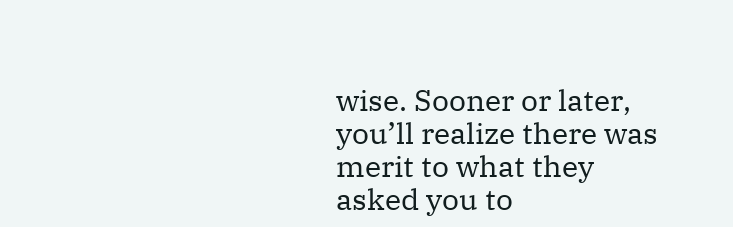wise. Sooner or later, you’ll realize there was merit to what they asked you to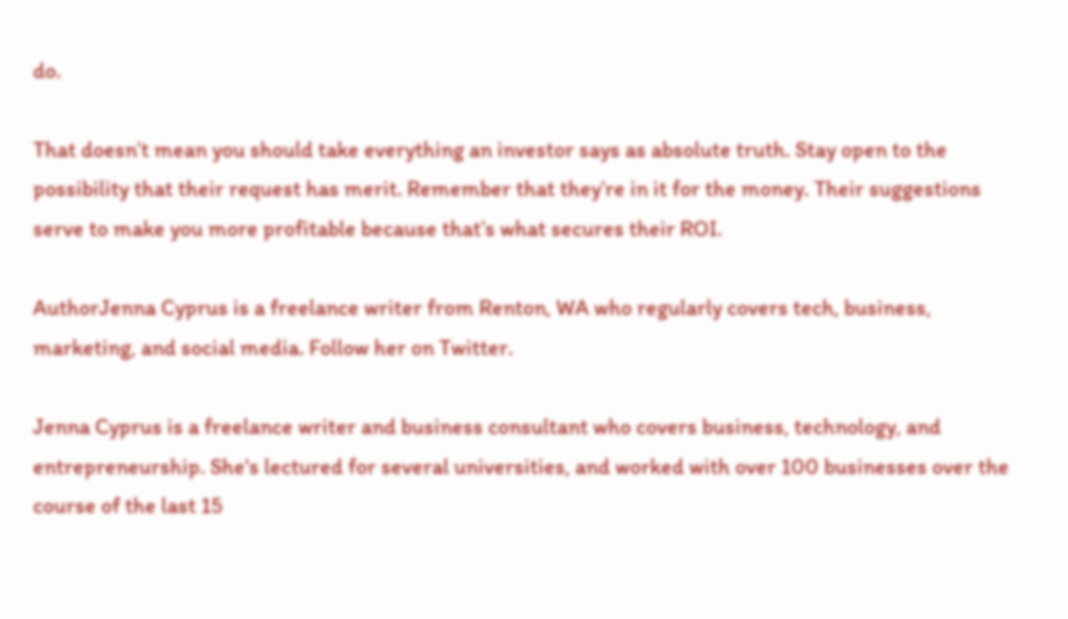do.

That doesn’t mean you should take everything an investor says as absolute truth. Stay open to the possibility that their request has merit. Remember that they’re in it for the money. Their suggestions serve to make you more profitable because that’s what secures their ROI.

AuthorJenna Cyprus is a freelance writer from Renton, WA who regularly covers tech, business, marketing, and social media. Follow her on Twitter.

Jenna Cyprus is a freelance writer and business consultant who covers business, technology, and entrepreneurship. She's lectured for several universities, and worked with over 100 businesses over the course of the last 15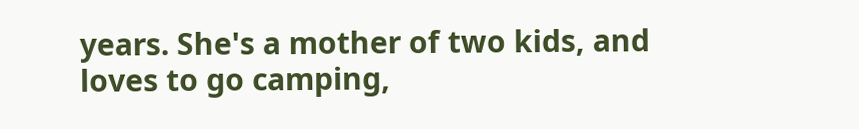years. She's a mother of two kids, and loves to go camping,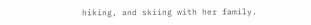hiking, and skiing with her family.